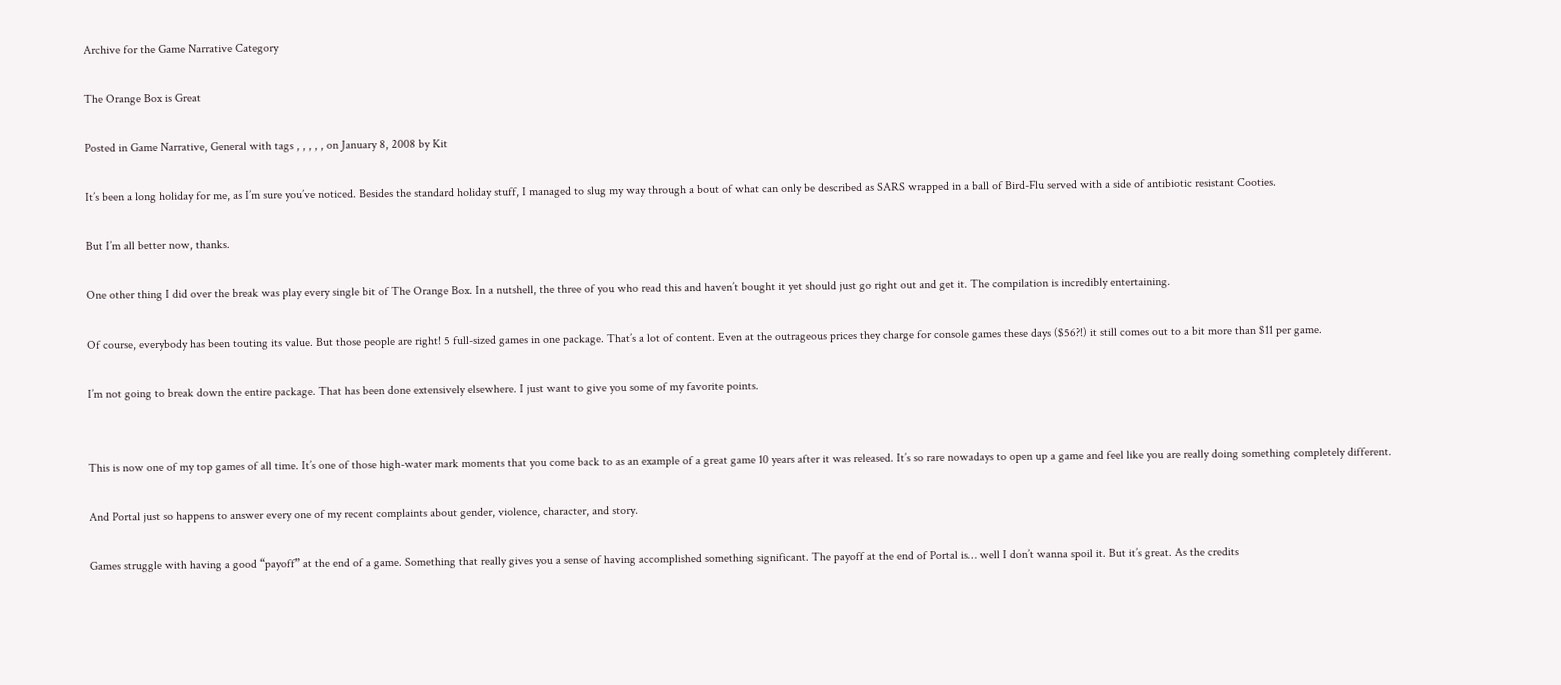Archive for the Game Narrative Category

The Orange Box is Great

Posted in Game Narrative, General with tags , , , , , on January 8, 2008 by Kit

It’s been a long holiday for me, as I’m sure you’ve noticed. Besides the standard holiday stuff, I managed to slug my way through a bout of what can only be described as SARS wrapped in a ball of Bird-Flu served with a side of antibiotic resistant Cooties.

But I’m all better now, thanks.

One other thing I did over the break was play every single bit of The Orange Box. In a nutshell, the three of you who read this and haven’t bought it yet should just go right out and get it. The compilation is incredibly entertaining.

Of course, everybody has been touting its value. But those people are right! 5 full-sized games in one package. That’s a lot of content. Even at the outrageous prices they charge for console games these days ($56?!) it still comes out to a bit more than $11 per game.

I’m not going to break down the entire package. That has been done extensively elsewhere. I just want to give you some of my favorite points.


This is now one of my top games of all time. It’s one of those high-water mark moments that you come back to as an example of a great game 10 years after it was released. It’s so rare nowadays to open up a game and feel like you are really doing something completely different.

And Portal just so happens to answer every one of my recent complaints about gender, violence, character, and story.

Games struggle with having a good “payoff” at the end of a game. Something that really gives you a sense of having accomplished something significant. The payoff at the end of Portal is… well I don’t wanna spoil it. But it’s great. As the credits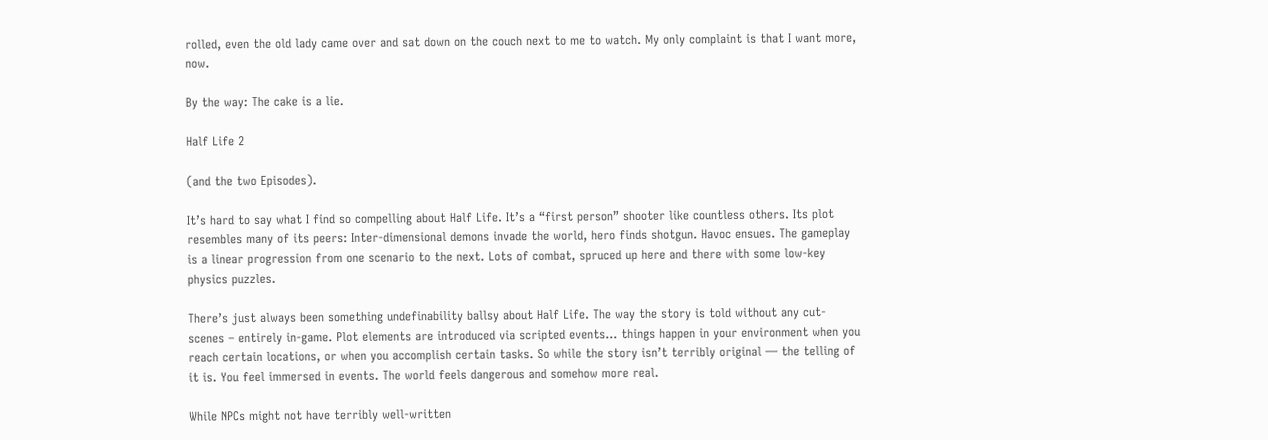rolled, even the old lady came over and sat down on the couch next to me to watch. My only complaint is that I want more, now.

By the way: The cake is a lie.

Half Life 2

(and the two Episodes).

It’s hard to say what I find so compelling about Half Life. It’s a “first person” shooter like countless others. Its plot resembles many of its peers: Inter-dimensional demons invade the world, hero finds shotgun. Havoc ensues. The gameplay is a linear progression from one scenario to the next. Lots of combat, spruced up here and there with some low-key physics puzzles.

There’s just always been something undefinability ballsy about Half Life. The way the story is told without any cut-scenes – entirely in-game. Plot elements are introduced via scripted events… things happen in your environment when you reach certain locations, or when you accomplish certain tasks. So while the story isn’t terribly original — the telling of it is. You feel immersed in events. The world feels dangerous and somehow more real.

While NPCs might not have terribly well-written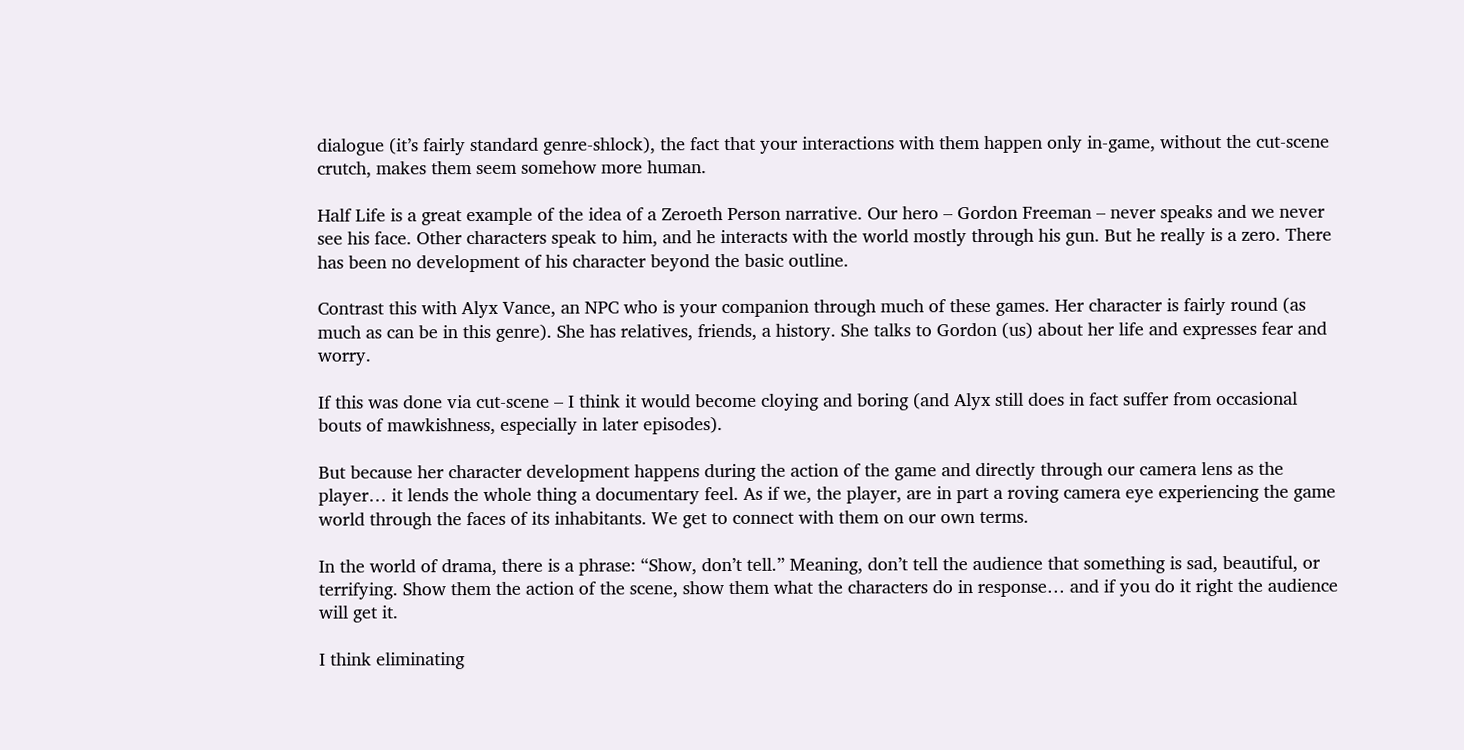dialogue (it’s fairly standard genre-shlock), the fact that your interactions with them happen only in-game, without the cut-scene crutch, makes them seem somehow more human.

Half Life is a great example of the idea of a Zeroeth Person narrative. Our hero – Gordon Freeman – never speaks and we never see his face. Other characters speak to him, and he interacts with the world mostly through his gun. But he really is a zero. There has been no development of his character beyond the basic outline.

Contrast this with Alyx Vance, an NPC who is your companion through much of these games. Her character is fairly round (as much as can be in this genre). She has relatives, friends, a history. She talks to Gordon (us) about her life and expresses fear and worry.

If this was done via cut-scene – I think it would become cloying and boring (and Alyx still does in fact suffer from occasional bouts of mawkishness, especially in later episodes).

But because her character development happens during the action of the game and directly through our camera lens as the player… it lends the whole thing a documentary feel. As if we, the player, are in part a roving camera eye experiencing the game world through the faces of its inhabitants. We get to connect with them on our own terms.

In the world of drama, there is a phrase: “Show, don’t tell.” Meaning, don’t tell the audience that something is sad, beautiful, or terrifying. Show them the action of the scene, show them what the characters do in response… and if you do it right the audience will get it.

I think eliminating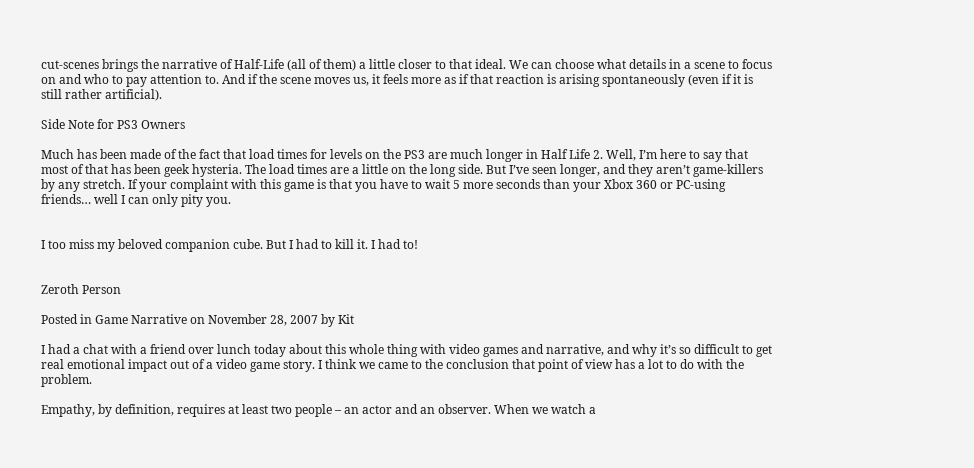cut-scenes brings the narrative of Half-Life (all of them) a little closer to that ideal. We can choose what details in a scene to focus on and who to pay attention to. And if the scene moves us, it feels more as if that reaction is arising spontaneously (even if it is still rather artificial).

Side Note for PS3 Owners

Much has been made of the fact that load times for levels on the PS3 are much longer in Half Life 2. Well, I’m here to say that most of that has been geek hysteria. The load times are a little on the long side. But I’ve seen longer, and they aren’t game-killers by any stretch. If your complaint with this game is that you have to wait 5 more seconds than your Xbox 360 or PC-using friends… well I can only pity you.


I too miss my beloved companion cube. But I had to kill it. I had to!


Zeroth Person

Posted in Game Narrative on November 28, 2007 by Kit

I had a chat with a friend over lunch today about this whole thing with video games and narrative, and why it’s so difficult to get real emotional impact out of a video game story. I think we came to the conclusion that point of view has a lot to do with the problem.

Empathy, by definition, requires at least two people – an actor and an observer. When we watch a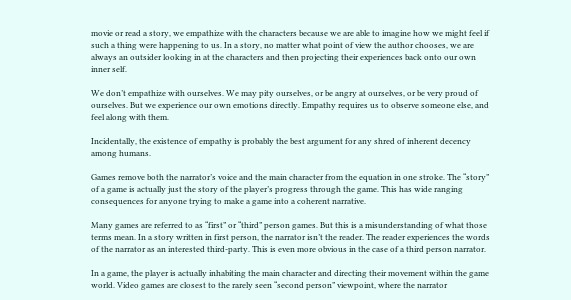movie or read a story, we empathize with the characters because we are able to imagine how we might feel if such a thing were happening to us. In a story, no matter what point of view the author chooses, we are always an outsider looking in at the characters and then projecting their experiences back onto our own inner self.

We don’t empathize with ourselves. We may pity ourselves, or be angry at ourselves, or be very proud of ourselves. But we experience our own emotions directly. Empathy requires us to observe someone else, and feel along with them.

Incidentally, the existence of empathy is probably the best argument for any shred of inherent decency among humans.

Games remove both the narrator’s voice and the main character from the equation in one stroke. The “story” of a game is actually just the story of the player’s progress through the game. This has wide ranging consequences for anyone trying to make a game into a coherent narrative.

Many games are referred to as “first” or “third” person games. But this is a misunderstanding of what those terms mean. In a story written in first person, the narrator isn’t the reader. The reader experiences the words of the narrator as an interested third-party. This is even more obvious in the case of a third person narrator.

In a game, the player is actually inhabiting the main character and directing their movement within the game world. Video games are closest to the rarely seen “second person” viewpoint, where the narrator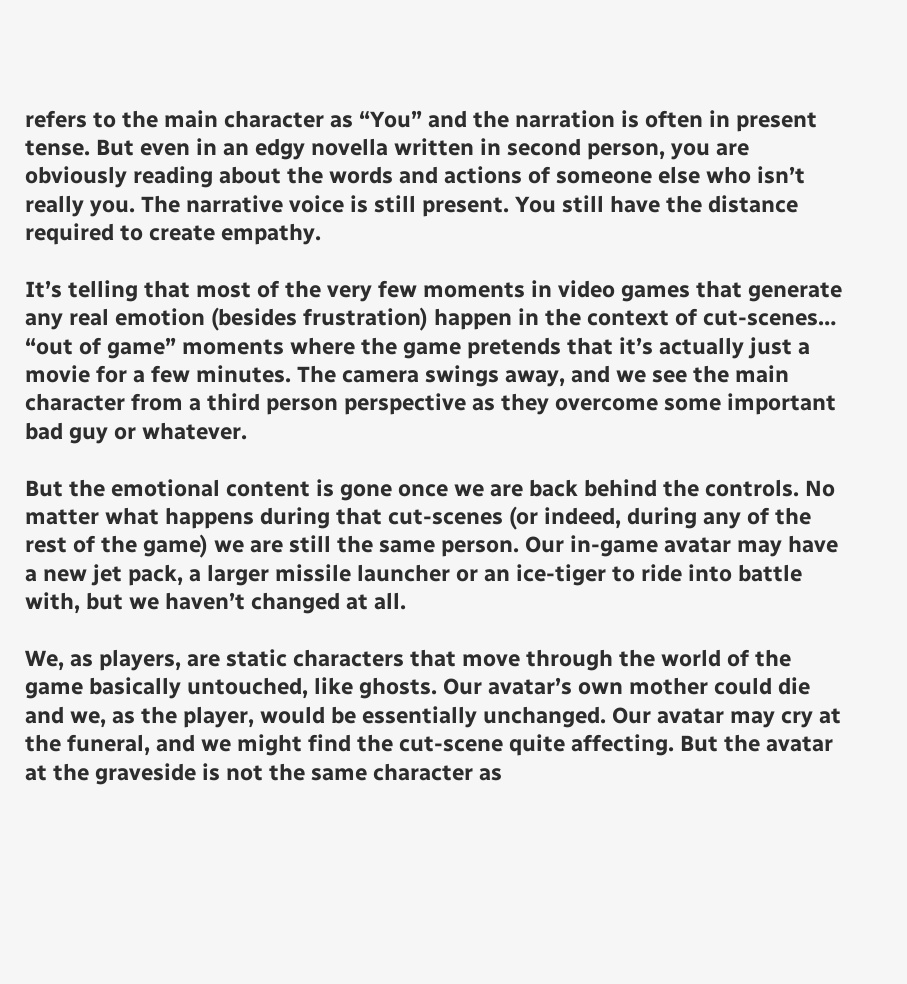refers to the main character as “You” and the narration is often in present tense. But even in an edgy novella written in second person, you are obviously reading about the words and actions of someone else who isn’t really you. The narrative voice is still present. You still have the distance required to create empathy.

It’s telling that most of the very few moments in video games that generate any real emotion (besides frustration) happen in the context of cut-scenes… “out of game” moments where the game pretends that it’s actually just a movie for a few minutes. The camera swings away, and we see the main character from a third person perspective as they overcome some important bad guy or whatever.

But the emotional content is gone once we are back behind the controls. No matter what happens during that cut-scenes (or indeed, during any of the rest of the game) we are still the same person. Our in-game avatar may have a new jet pack, a larger missile launcher or an ice-tiger to ride into battle with, but we haven’t changed at all.

We, as players, are static characters that move through the world of the game basically untouched, like ghosts. Our avatar’s own mother could die and we, as the player, would be essentially unchanged. Our avatar may cry at the funeral, and we might find the cut-scene quite affecting. But the avatar at the graveside is not the same character as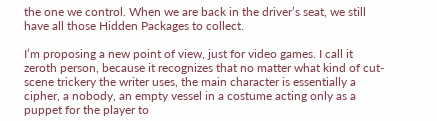the one we control. When we are back in the driver’s seat, we still have all those Hidden Packages to collect.

I’m proposing a new point of view, just for video games. I call it zeroth person, because it recognizes that no matter what kind of cut-scene trickery the writer uses, the main character is essentially a cipher, a nobody, an empty vessel in a costume acting only as a puppet for the player to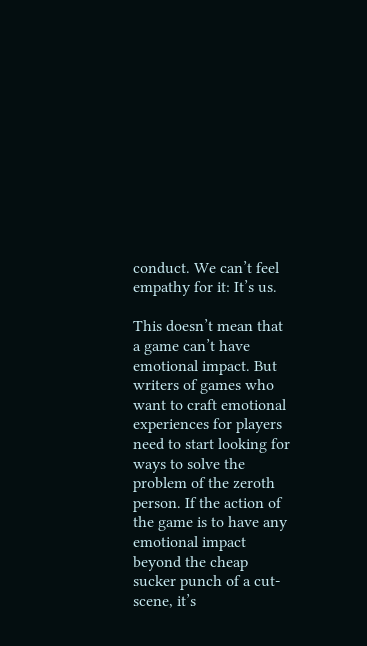conduct. We can’t feel empathy for it: It’s us.

This doesn’t mean that a game can’t have emotional impact. But writers of games who want to craft emotional experiences for players need to start looking for ways to solve the problem of the zeroth person. If the action of the game is to have any emotional impact beyond the cheap sucker punch of a cut-scene, it’s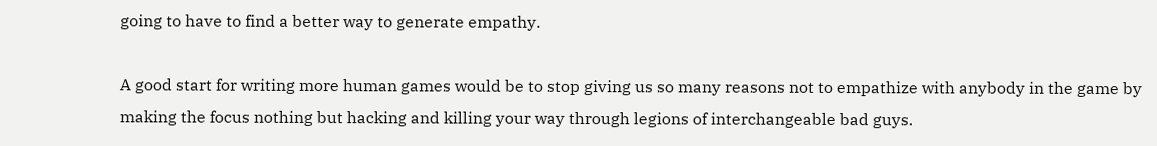going to have to find a better way to generate empathy.

A good start for writing more human games would be to stop giving us so many reasons not to empathize with anybody in the game by making the focus nothing but hacking and killing your way through legions of interchangeable bad guys.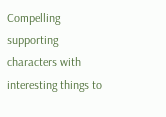Compelling supporting characters with interesting things to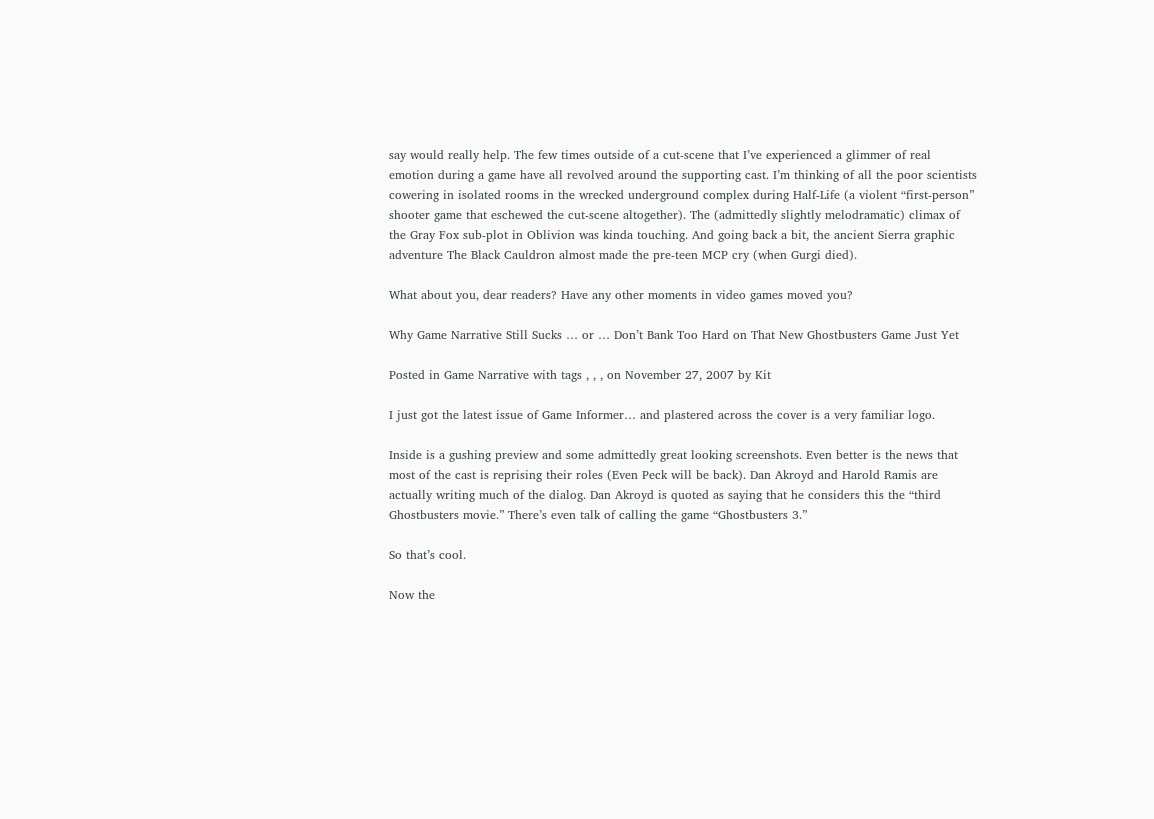say would really help. The few times outside of a cut-scene that I’ve experienced a glimmer of real emotion during a game have all revolved around the supporting cast. I’m thinking of all the poor scientists cowering in isolated rooms in the wrecked underground complex during Half-Life (a violent “first-person” shooter game that eschewed the cut-scene altogether). The (admittedly slightly melodramatic) climax of the Gray Fox sub-plot in Oblivion was kinda touching. And going back a bit, the ancient Sierra graphic adventure The Black Cauldron almost made the pre-teen MCP cry (when Gurgi died).

What about you, dear readers? Have any other moments in video games moved you?

Why Game Narrative Still Sucks … or … Don’t Bank Too Hard on That New Ghostbusters Game Just Yet

Posted in Game Narrative with tags , , , on November 27, 2007 by Kit

I just got the latest issue of Game Informer… and plastered across the cover is a very familiar logo.

Inside is a gushing preview and some admittedly great looking screenshots. Even better is the news that most of the cast is reprising their roles (Even Peck will be back). Dan Akroyd and Harold Ramis are actually writing much of the dialog. Dan Akroyd is quoted as saying that he considers this the “third Ghostbusters movie.” There’s even talk of calling the game “Ghostbusters 3.”

So that’s cool.

Now the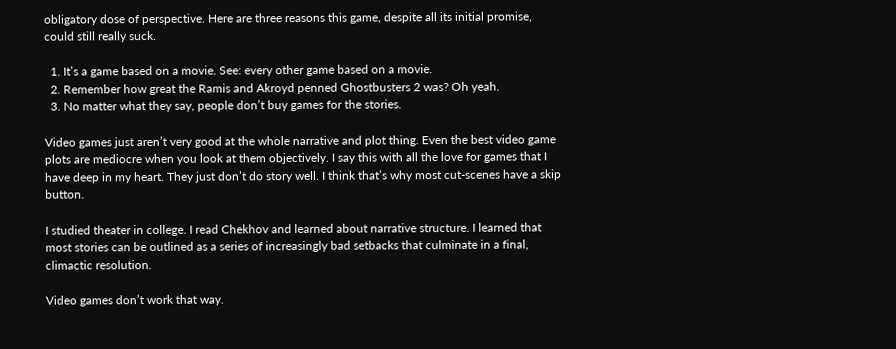obligatory dose of perspective. Here are three reasons this game, despite all its initial promise, could still really suck.

  1. It’s a game based on a movie. See: every other game based on a movie.
  2. Remember how great the Ramis and Akroyd penned Ghostbusters 2 was? Oh yeah.
  3. No matter what they say, people don’t buy games for the stories.

Video games just aren’t very good at the whole narrative and plot thing. Even the best video game plots are mediocre when you look at them objectively. I say this with all the love for games that I have deep in my heart. They just don’t do story well. I think that’s why most cut-scenes have a skip button.

I studied theater in college. I read Chekhov and learned about narrative structure. I learned that most stories can be outlined as a series of increasingly bad setbacks that culminate in a final, climactic resolution.

Video games don’t work that way.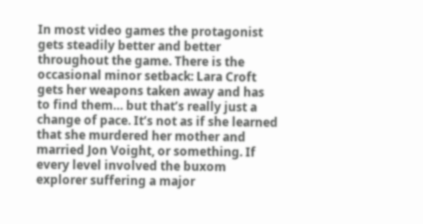In most video games the protagonist gets steadily better and better throughout the game. There is the occasional minor setback: Lara Croft gets her weapons taken away and has to find them… but that’s really just a change of pace. It’s not as if she learned that she murdered her mother and married Jon Voight, or something. If every level involved the buxom explorer suffering a major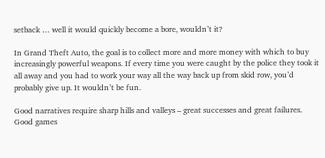setback … well it would quickly become a bore, wouldn’t it?

In Grand Theft Auto, the goal is to collect more and more money with which to buy increasingly powerful weapons. If every time you were caught by the police they took it all away and you had to work your way all the way back up from skid row, you’d probably give up. It wouldn’t be fun.

Good narratives require sharp hills and valleys – great successes and great failures. Good games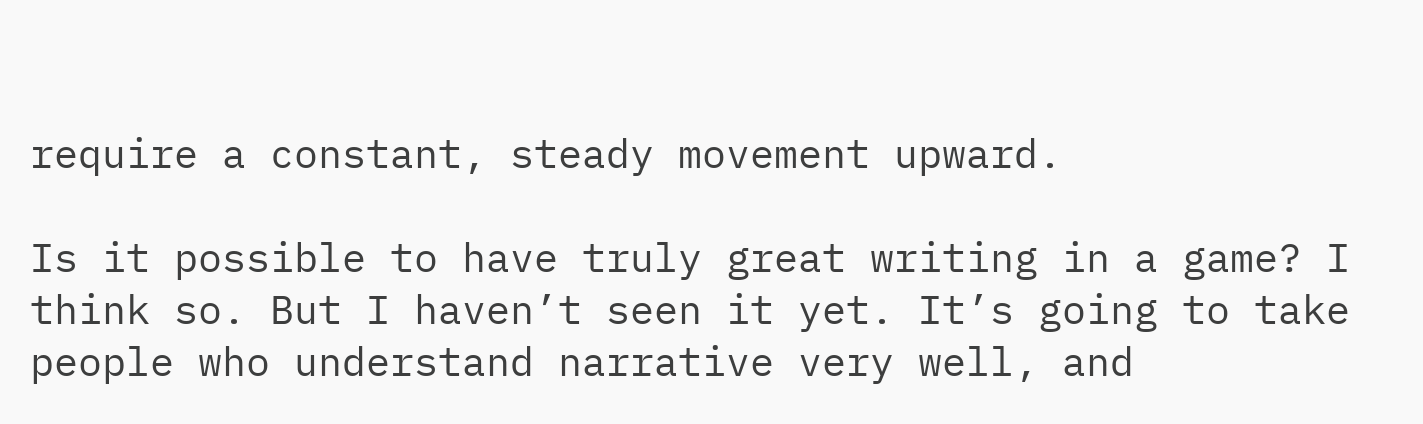require a constant, steady movement upward.

Is it possible to have truly great writing in a game? I think so. But I haven’t seen it yet. It’s going to take people who understand narrative very well, and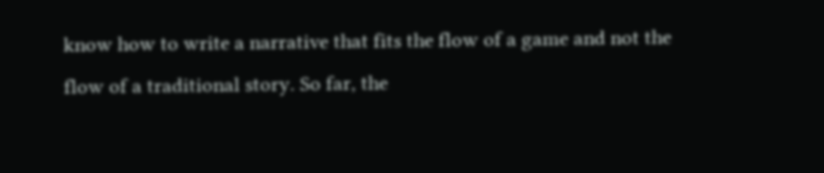know how to write a narrative that fits the flow of a game and not the flow of a traditional story. So far, the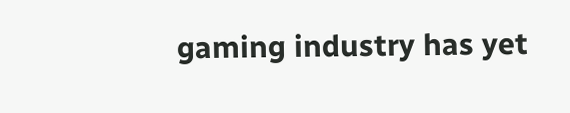gaming industry has yet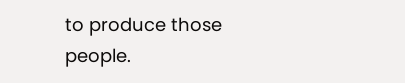to produce those people.